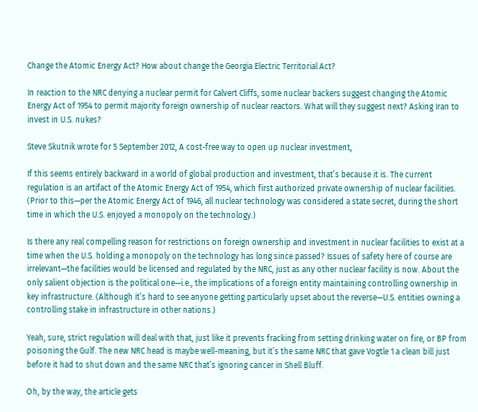Change the Atomic Energy Act? How about change the Georgia Electric Territorial Act?

In reaction to the NRC denying a nuclear permit for Calvert Cliffs, some nuclear backers suggest changing the Atomic Energy Act of 1954 to permit majority foreign ownership of nuclear reactors. What will they suggest next? Asking Iran to invest in U.S. nukes?

Steve Skutnik wrote for 5 September 2012, A cost-free way to open up nuclear investment,

If this seems entirely backward in a world of global production and investment, that’s because it is. The current regulation is an artifact of the Atomic Energy Act of 1954, which first authorized private ownership of nuclear facilities. (Prior to this—per the Atomic Energy Act of 1946, all nuclear technology was considered a state secret, during the short time in which the U.S. enjoyed a monopoly on the technology.)

Is there any real compelling reason for restrictions on foreign ownership and investment in nuclear facilities to exist at a time when the U.S. holding a monopoly on the technology has long since passed? Issues of safety here of course are irrelevant—the facilities would be licensed and regulated by the NRC, just as any other nuclear facility is now. About the only salient objection is the political one—i.e., the implications of a foreign entity maintaining controlling ownership in key infrastructure. (Although it’s hard to see anyone getting particularly upset about the reverse—U.S. entities owning a controlling stake in infrastructure in other nations.)

Yeah, sure, strict regulation will deal with that, just like it prevents fracking from setting drinking water on fire, or BP from poisoning the Gulf. The new NRC head is maybe well-meaning, but it’s the same NRC that gave Vogtle 1 a clean bill just before it had to shut down and the same NRC that’s ignoring cancer in Shell Bluff.

Oh, by the way, the article gets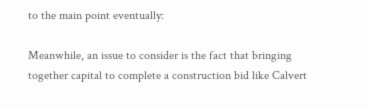to the main point eventually:

Meanwhile, an issue to consider is the fact that bringing together capital to complete a construction bid like Calvert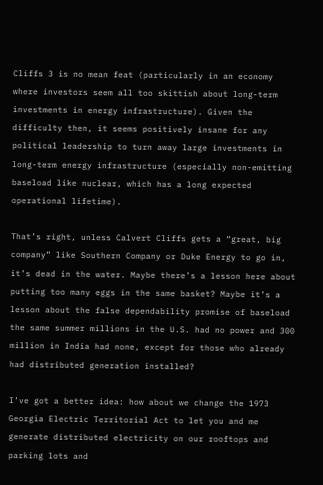Cliffs 3 is no mean feat (particularly in an economy where investors seem all too skittish about long-term investments in energy infrastructure). Given the difficulty then, it seems positively insane for any political leadership to turn away large investments in long-term energy infrastructure (especially non-emitting baseload like nuclear, which has a long expected operational lifetime).

That’s right, unless Calvert Cliffs gets a “great, big company” like Southern Company or Duke Energy to go in, it’s dead in the water. Maybe there’s a lesson here about putting too many eggs in the same basket? Maybe it’s a lesson about the false dependability promise of baseload the same summer millions in the U.S. had no power and 300 million in India had none, except for those who already had distributed generation installed?

I’ve got a better idea: how about we change the 1973 Georgia Electric Territorial Act to let you and me generate distributed electricity on our rooftops and parking lots and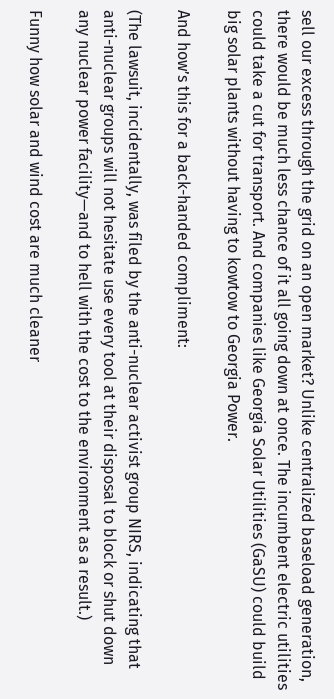sell our excess through the grid on an open market? Unlike centralized baseload generation, there would be much less chance of it all going down at once. The incumbent electric utilities could take a cut for transport. And companies like Georgia Solar Utilities (GaSU) could build big solar plants without having to kowtow to Georgia Power.

And how’s this for a back-handed compliment:

(The lawsuit, incidentally, was filed by the anti-nuclear activist group NIRS, indicating that anti-nuclear groups will not hesitate use every tool at their disposal to block or shut down any nuclear power facility—and to hell with the cost to the environment as a result.)

Funny how solar and wind cost are much cleaner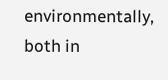environmentally, both in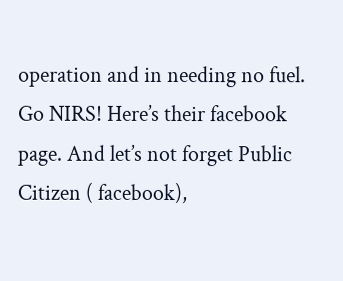operation and in needing no fuel. Go NIRS! Here’s their facebook page. And let’s not forget Public Citizen ( facebook),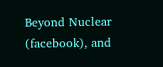Beyond Nuclear (facebook), and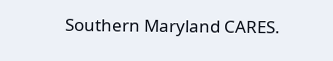Southern Maryland CARES.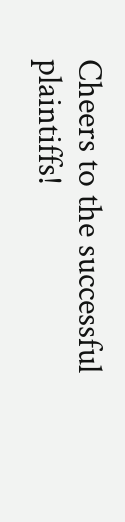Cheers to the successful plaintiffs!